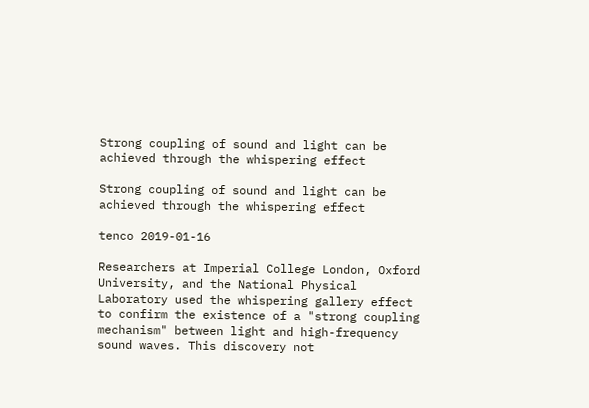Strong coupling of sound and light can be achieved through the whispering effect

Strong coupling of sound and light can be achieved through the whispering effect

tenco 2019-01-16

Researchers at Imperial College London, Oxford University, and the National Physical Laboratory used the whispering gallery effect to confirm the existence of a "strong coupling mechanism" between light and high-frequency sound waves. This discovery not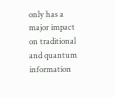only has a major impact on traditional and quantum information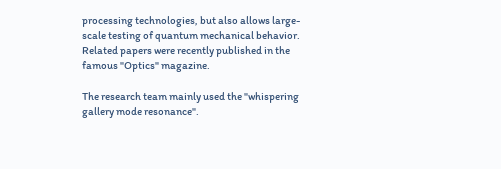processing technologies, but also allows large-scale testing of quantum mechanical behavior. Related papers were recently published in the famous "Optics" magazine.

The research team mainly used the "whispering gallery mode resonance".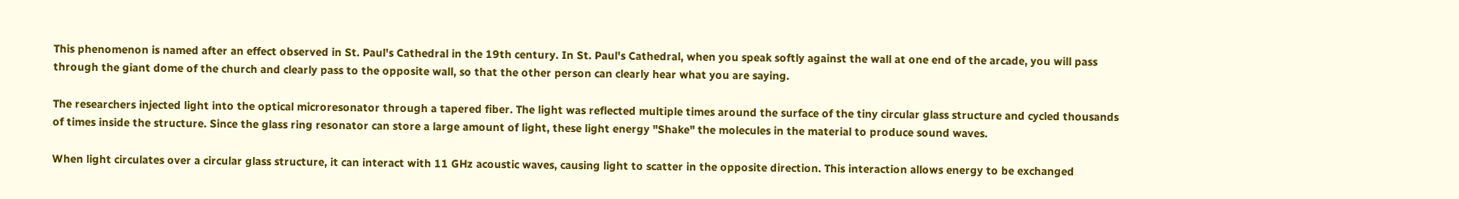This phenomenon is named after an effect observed in St. Paul's Cathedral in the 19th century. In St. Paul's Cathedral, when you speak softly against the wall at one end of the arcade, you will pass through the giant dome of the church and clearly pass to the opposite wall, so that the other person can clearly hear what you are saying.

The researchers injected light into the optical microresonator through a tapered fiber. The light was reflected multiple times around the surface of the tiny circular glass structure and cycled thousands of times inside the structure. Since the glass ring resonator can store a large amount of light, these light energy "Shake" the molecules in the material to produce sound waves.

When light circulates over a circular glass structure, it can interact with 11 GHz acoustic waves, causing light to scatter in the opposite direction. This interaction allows energy to be exchanged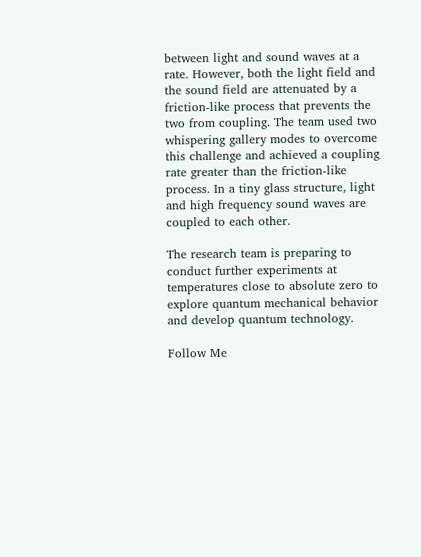between light and sound waves at a rate. However, both the light field and the sound field are attenuated by a friction-like process that prevents the two from coupling. The team used two whispering gallery modes to overcome this challenge and achieved a coupling rate greater than the friction-like process. In a tiny glass structure, light and high frequency sound waves are coupled to each other.

The research team is preparing to conduct further experiments at temperatures close to absolute zero to explore quantum mechanical behavior and develop quantum technology.

Follow Me